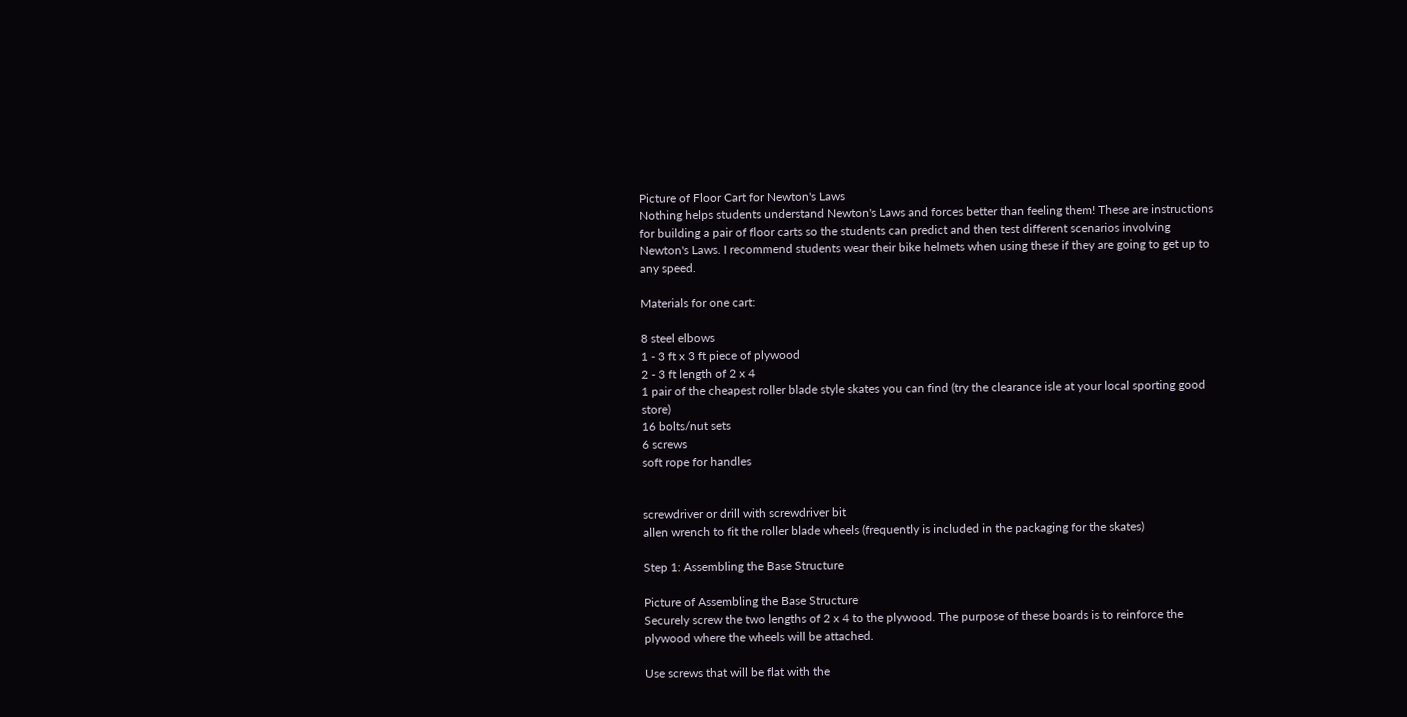Picture of Floor Cart for Newton's Laws
Nothing helps students understand Newton's Laws and forces better than feeling them! These are instructions for building a pair of floor carts so the students can predict and then test different scenarios involving Newton's Laws. I recommend students wear their bike helmets when using these if they are going to get up to any speed.

Materials for one cart:

8 steel elbows
1 - 3 ft x 3 ft piece of plywood
2 - 3 ft length of 2 x 4
1 pair of the cheapest roller blade style skates you can find (try the clearance isle at your local sporting good store)
16 bolts/nut sets
6 screws
soft rope for handles


screwdriver or drill with screwdriver bit
allen wrench to fit the roller blade wheels (frequently is included in the packaging for the skates)

Step 1: Assembling the Base Structure

Picture of Assembling the Base Structure
Securely screw the two lengths of 2 x 4 to the plywood. The purpose of these boards is to reinforce the plywood where the wheels will be attached.

Use screws that will be flat with the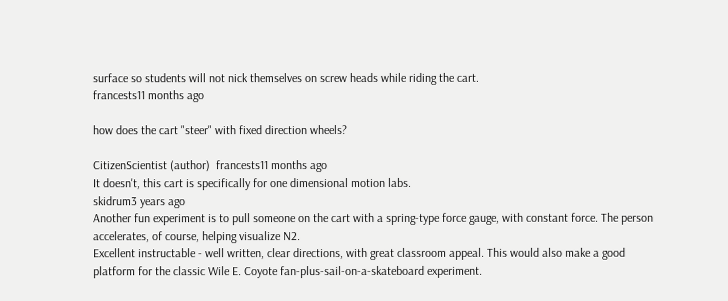surface so students will not nick themselves on screw heads while riding the cart.
francests11 months ago

how does the cart "steer" with fixed direction wheels?

CitizenScientist (author)  francests11 months ago
It doesn't, this cart is specifically for one dimensional motion labs.
skidrum3 years ago
Another fun experiment is to pull someone on the cart with a spring-type force gauge, with constant force. The person accelerates, of course, helping visualize N2.
Excellent instructable - well written, clear directions, with great classroom appeal. This would also make a good platform for the classic Wile E. Coyote fan-plus-sail-on-a-skateboard experiment.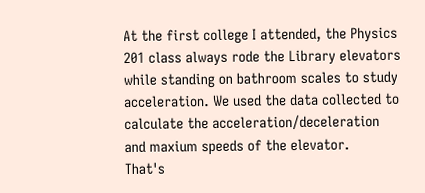At the first college I attended, the Physics 201 class always rode the Library elevators while standing on bathroom scales to study acceleration. We used the data collected to calculate the acceleration/deceleration and maxium speeds of the elevator.
That's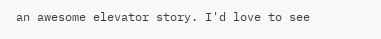an awesome elevator story. I'd love to see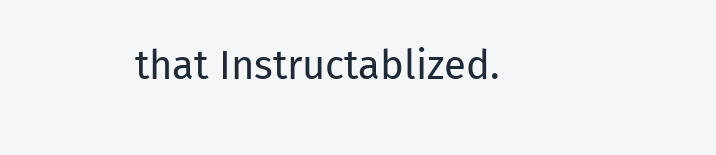that Instructablized.